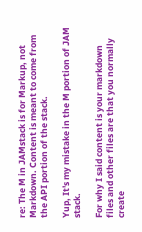re: The M in JAMstack is for Markup, not Markdown. Content is meant to come from the API portion of the stack.

Yup, It's my mistake in the M portion of JAM stack.

For why I said content is your markdown files and other files are that you normally create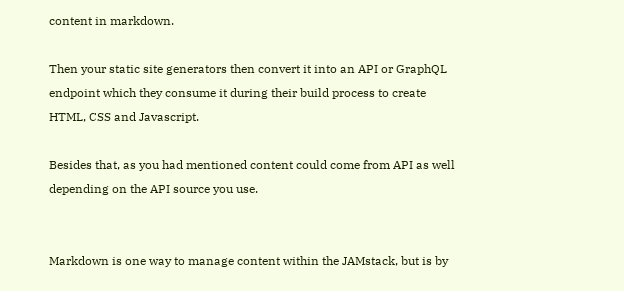content in markdown.

Then your static site generators then convert it into an API or GraphQL endpoint which they consume it during their build process to create HTML, CSS and Javascript.

Besides that, as you had mentioned content could come from API as well depending on the API source you use.


Markdown is one way to manage content within the JAMstack, but is by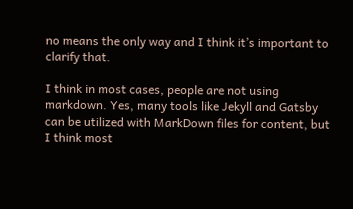no means the only way and I think it’s important to clarify that.

I think in most cases, people are not using markdown. Yes, many tools like Jekyll and Gatsby can be utilized with MarkDown files for content, but I think most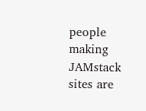people making JAMstack sites are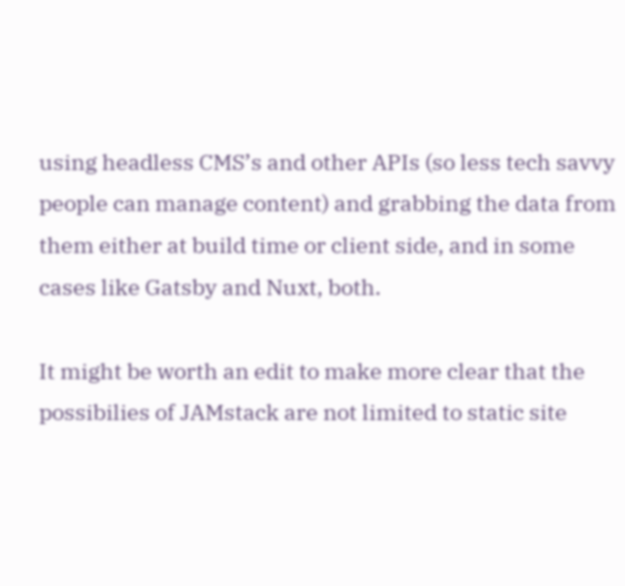using headless CMS’s and other APIs (so less tech savvy people can manage content) and grabbing the data from them either at build time or client side, and in some cases like Gatsby and Nuxt, both.

It might be worth an edit to make more clear that the possibilies of JAMstack are not limited to static site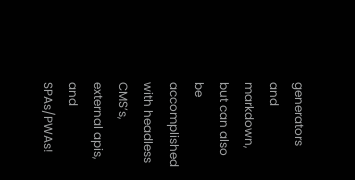generators and markdown, but can also be accomplished with headless CMS’s, external apis, and SPAs/PWAs!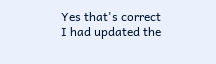Yes that's correct I had updated the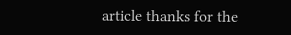article thanks for the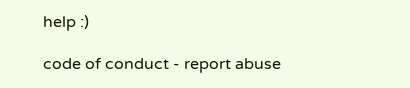help :)

code of conduct - report abuse